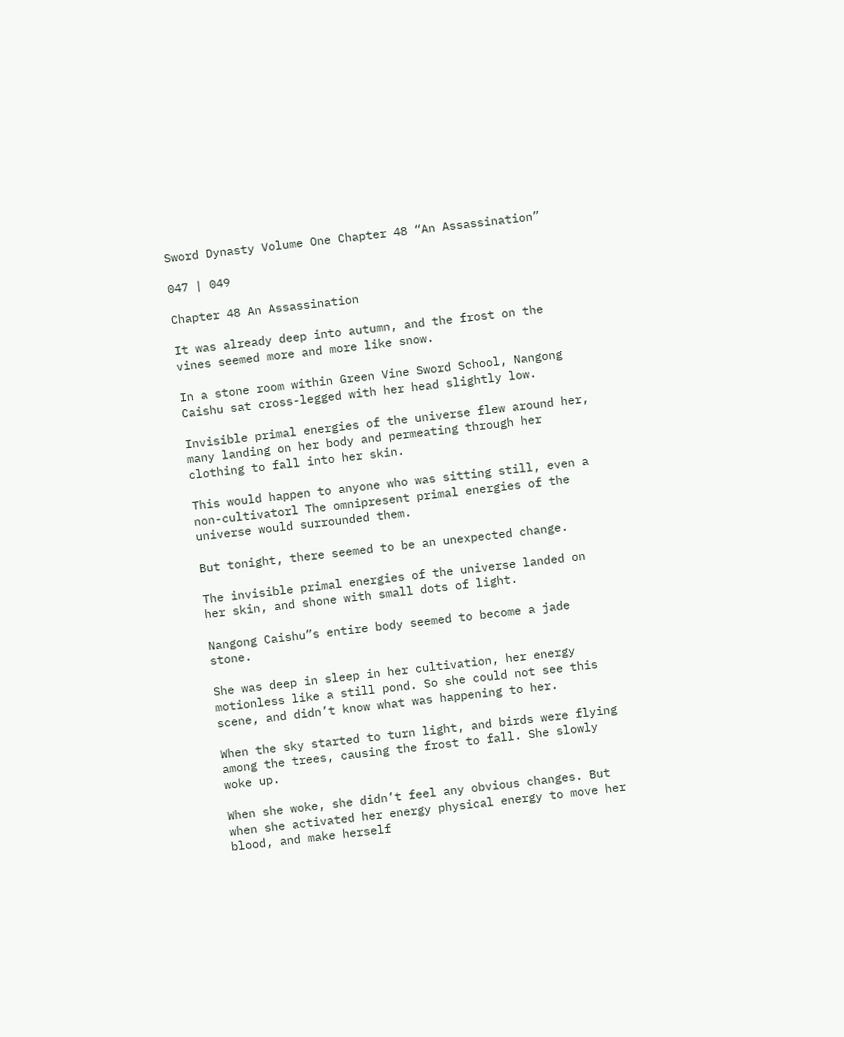Sword Dynasty Volume One Chapter 48 “An Assassination”

047 | 049

Chapter 48 An Assassination

It was already deep into autumn, and the frost on the vines seemed more and more like snow.

In a stone room within Green Vine Sword School, Nangong Caishu sat cross-legged with her head slightly low.

Invisible primal energies of the universe flew around her, many landing on her body and permeating through her clothing to fall into her skin.

This would happen to anyone who was sitting still, even a non-cultivatorl The omnipresent primal energies of the universe would surrounded them.

But tonight, there seemed to be an unexpected change.

The invisible primal energies of the universe landed on her skin, and shone with small dots of light.

Nangong Caishu”s entire body seemed to become a jade stone.

She was deep in sleep in her cultivation, her energy motionless like a still pond. So she could not see this scene, and didn’t know what was happening to her.

When the sky started to turn light, and birds were flying among the trees, causing the frost to fall. She slowly woke up.

When she woke, she didn’t feel any obvious changes. But when she activated her energy physical energy to move her blood, and make herself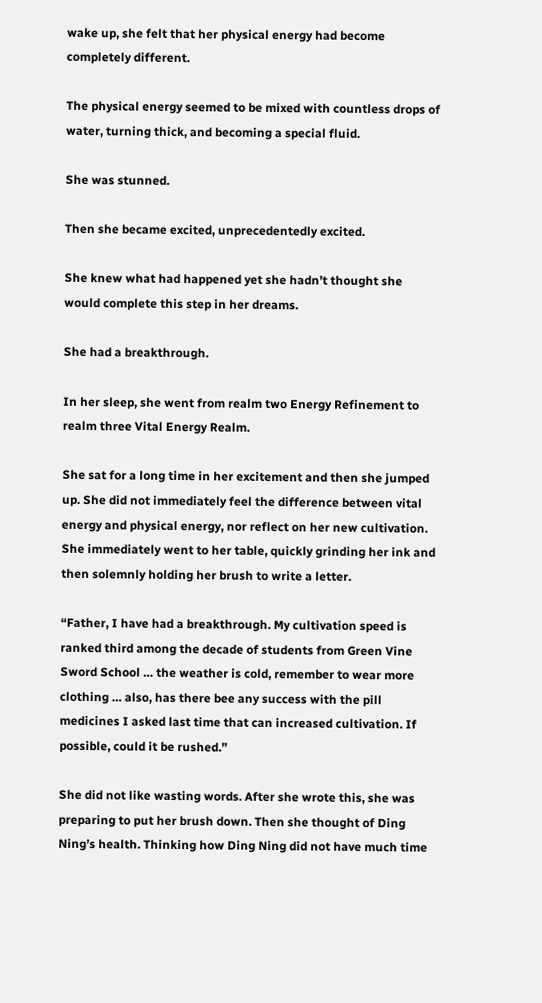wake up, she felt that her physical energy had become completely different.

The physical energy seemed to be mixed with countless drops of water, turning thick, and becoming a special fluid.

She was stunned.

Then she became excited, unprecedentedly excited.

She knew what had happened yet she hadn’t thought she would complete this step in her dreams.

She had a breakthrough.

In her sleep, she went from realm two Energy Refinement to realm three Vital Energy Realm.

She sat for a long time in her excitement and then she jumped up. She did not immediately feel the difference between vital energy and physical energy, nor reflect on her new cultivation. She immediately went to her table, quickly grinding her ink and then solemnly holding her brush to write a letter.

“Father, I have had a breakthrough. My cultivation speed is ranked third among the decade of students from Green Vine Sword School … the weather is cold, remember to wear more clothing … also, has there bee any success with the pill medicines I asked last time that can increased cultivation. If possible, could it be rushed.”

She did not like wasting words. After she wrote this, she was preparing to put her brush down. Then she thought of Ding Ning’s health. Thinking how Ding Ning did not have much time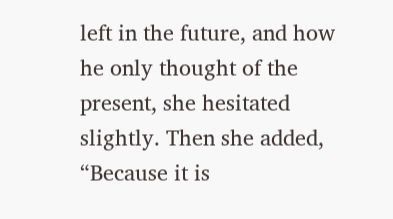left in the future, and how he only thought of the present, she hesitated slightly. Then she added, “Because it is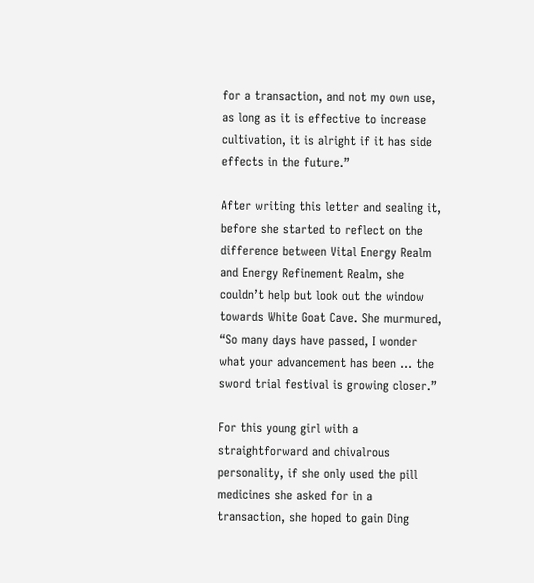for a transaction, and not my own use, as long as it is effective to increase cultivation, it is alright if it has side effects in the future.”

After writing this letter and sealing it, before she started to reflect on the difference between Vital Energy Realm and Energy Refinement Realm, she couldn’t help but look out the window towards White Goat Cave. She murmured, “So many days have passed, I wonder what your advancement has been … the sword trial festival is growing closer.”

For this young girl with a straightforward and chivalrous personality, if she only used the pill medicines she asked for in a transaction, she hoped to gain Ding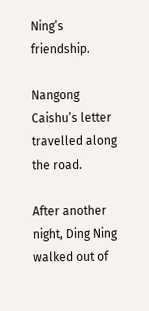Ning’s friendship.

Nangong Caishu’s letter travelled along the road.

After another night, Ding Ning walked out of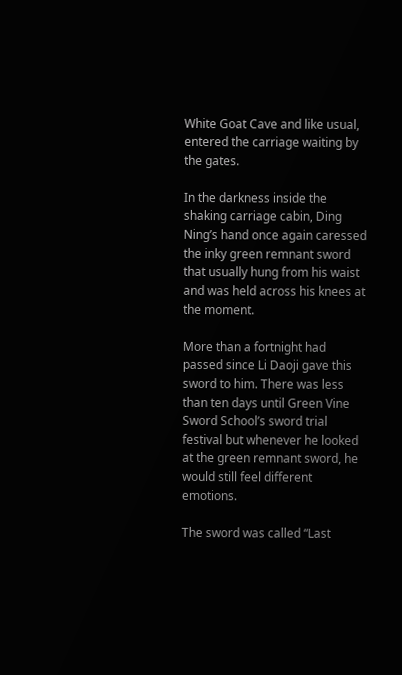White Goat Cave and like usual, entered the carriage waiting by the gates.

In the darkness inside the shaking carriage cabin, Ding Ning’s hand once again caressed the inky green remnant sword that usually hung from his waist and was held across his knees at the moment.

More than a fortnight had passed since Li Daoji gave this sword to him. There was less than ten days until Green Vine Sword School’s sword trial festival but whenever he looked at the green remnant sword, he would still feel different emotions.

The sword was called “Last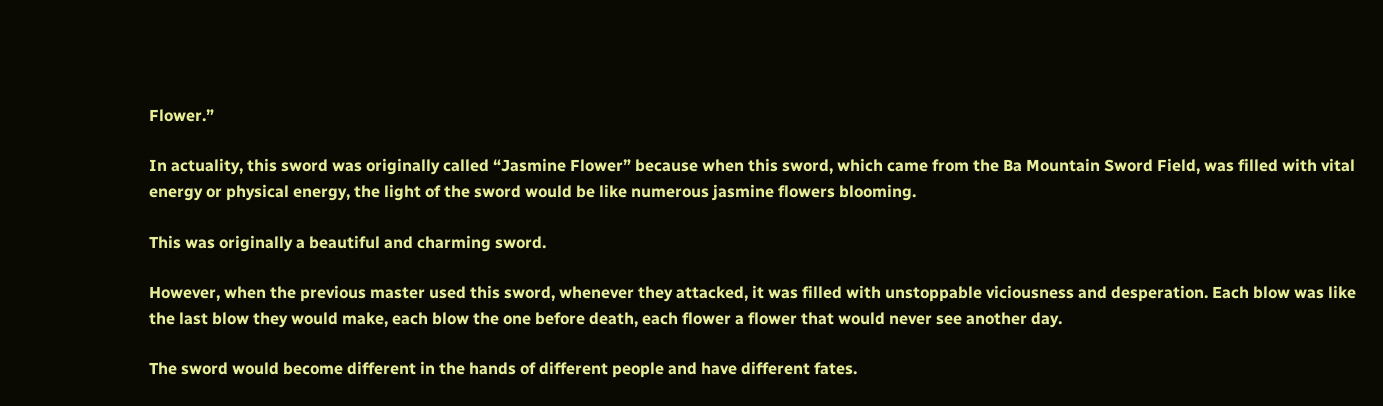Flower.”

In actuality, this sword was originally called “Jasmine Flower” because when this sword, which came from the Ba Mountain Sword Field, was filled with vital energy or physical energy, the light of the sword would be like numerous jasmine flowers blooming.

This was originally a beautiful and charming sword.

However, when the previous master used this sword, whenever they attacked, it was filled with unstoppable viciousness and desperation. Each blow was like the last blow they would make, each blow the one before death, each flower a flower that would never see another day.

The sword would become different in the hands of different people and have different fates.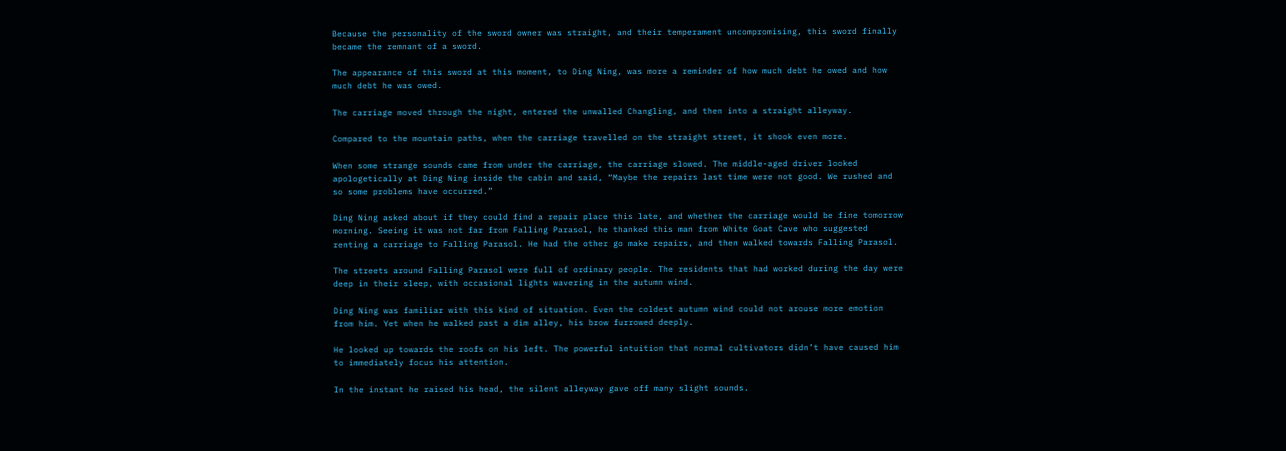Because the personality of the sword owner was straight, and their temperament uncompromising, this sword finally became the remnant of a sword.

The appearance of this sword at this moment, to Ding Ning, was more a reminder of how much debt he owed and how much debt he was owed.

The carriage moved through the night, entered the unwalled Changling, and then into a straight alleyway.

Compared to the mountain paths, when the carriage travelled on the straight street, it shook even more.

When some strange sounds came from under the carriage, the carriage slowed. The middle-aged driver looked apologetically at Ding Ning inside the cabin and said, “Maybe the repairs last time were not good. We rushed and so some problems have occurred.”

Ding Ning asked about if they could find a repair place this late, and whether the carriage would be fine tomorrow morning. Seeing it was not far from Falling Parasol, he thanked this man from White Goat Cave who suggested renting a carriage to Falling Parasol. He had the other go make repairs, and then walked towards Falling Parasol.

The streets around Falling Parasol were full of ordinary people. The residents that had worked during the day were deep in their sleep, with occasional lights wavering in the autumn wind.

Ding Ning was familiar with this kind of situation. Even the coldest autumn wind could not arouse more emotion from him. Yet when he walked past a dim alley, his brow furrowed deeply.

He looked up towards the roofs on his left. The powerful intuition that normal cultivators didn’t have caused him to immediately focus his attention.

In the instant he raised his head, the silent alleyway gave off many slight sounds.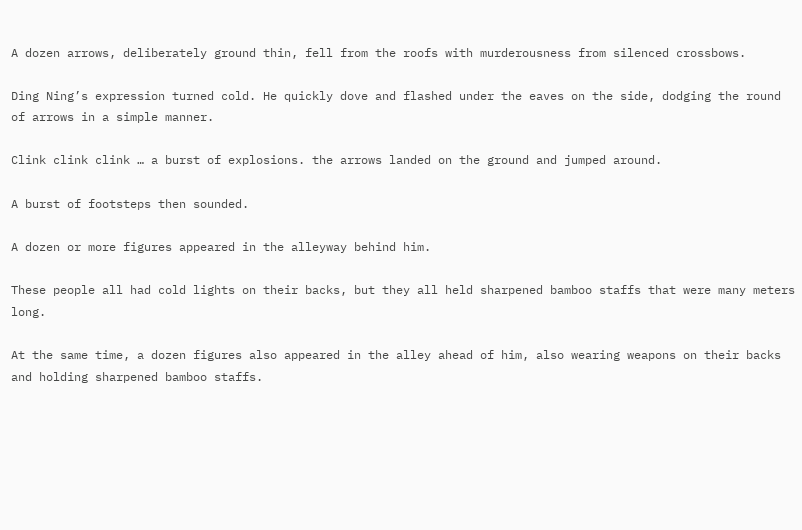A dozen arrows, deliberately ground thin, fell from the roofs with murderousness from silenced crossbows.

Ding Ning’s expression turned cold. He quickly dove and flashed under the eaves on the side, dodging the round of arrows in a simple manner.

Clink clink clink … a burst of explosions. the arrows landed on the ground and jumped around.

A burst of footsteps then sounded.

A dozen or more figures appeared in the alleyway behind him.

These people all had cold lights on their backs, but they all held sharpened bamboo staffs that were many meters long.

At the same time, a dozen figures also appeared in the alley ahead of him, also wearing weapons on their backs and holding sharpened bamboo staffs.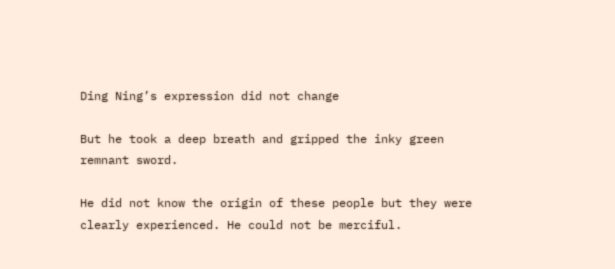Ding Ning’s expression did not change

But he took a deep breath and gripped the inky green remnant sword.

He did not know the origin of these people but they were clearly experienced. He could not be merciful.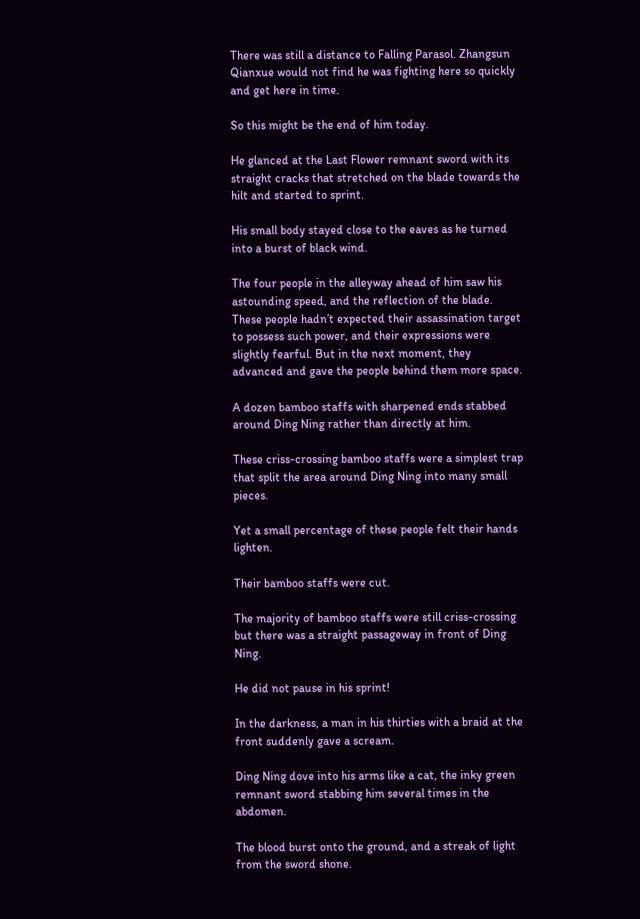There was still a distance to Falling Parasol. Zhangsun Qianxue would not find he was fighting here so quickly and get here in time.

So this might be the end of him today.

He glanced at the Last Flower remnant sword with its straight cracks that stretched on the blade towards the hilt and started to sprint.

His small body stayed close to the eaves as he turned into a burst of black wind.

The four people in the alleyway ahead of him saw his astounding speed, and the reflection of the blade. These people hadn’t expected their assassination target to possess such power, and their expressions were slightly fearful. But in the next moment, they advanced and gave the people behind them more space.

A dozen bamboo staffs with sharpened ends stabbed around Ding Ning rather than directly at him.

These criss-crossing bamboo staffs were a simplest trap that split the area around Ding Ning into many small pieces.

Yet a small percentage of these people felt their hands lighten.

Their bamboo staffs were cut.

The majority of bamboo staffs were still criss-crossing but there was a straight passageway in front of Ding Ning.

He did not pause in his sprint!

In the darkness, a man in his thirties with a braid at the front suddenly gave a scream.

Ding Ning dove into his arms like a cat, the inky green remnant sword stabbing him several times in the abdomen.

The blood burst onto the ground, and a streak of light from the sword shone.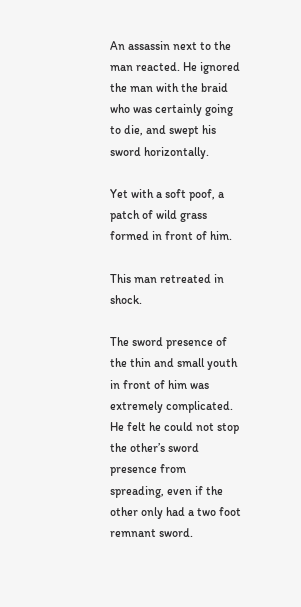An assassin next to the man reacted. He ignored the man with the braid who was certainly going to die, and swept his sword horizontally.

Yet with a soft poof, a patch of wild grass formed in front of him.

This man retreated in shock.

The sword presence of the thin and small youth in front of him was extremely complicated. He felt he could not stop the other’s sword presence from spreading, even if the other only had a two foot remnant sword.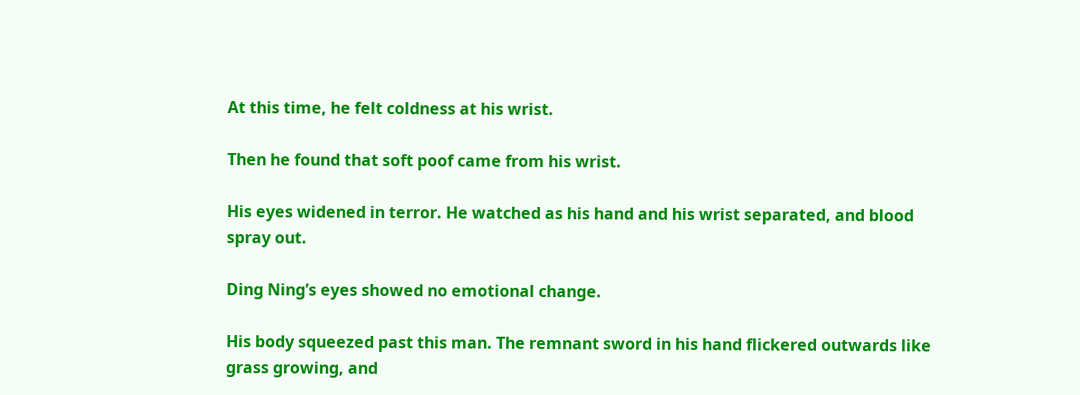At this time, he felt coldness at his wrist.

Then he found that soft poof came from his wrist.

His eyes widened in terror. He watched as his hand and his wrist separated, and blood spray out.

Ding Ning’s eyes showed no emotional change.

His body squeezed past this man. The remnant sword in his hand flickered outwards like grass growing, and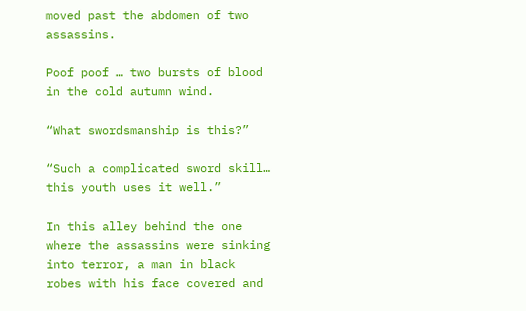moved past the abdomen of two assassins.

Poof poof … two bursts of blood in the cold autumn wind.

“What swordsmanship is this?”

“Such a complicated sword skill… this youth uses it well.”

In this alley behind the one where the assassins were sinking into terror, a man in black robes with his face covered and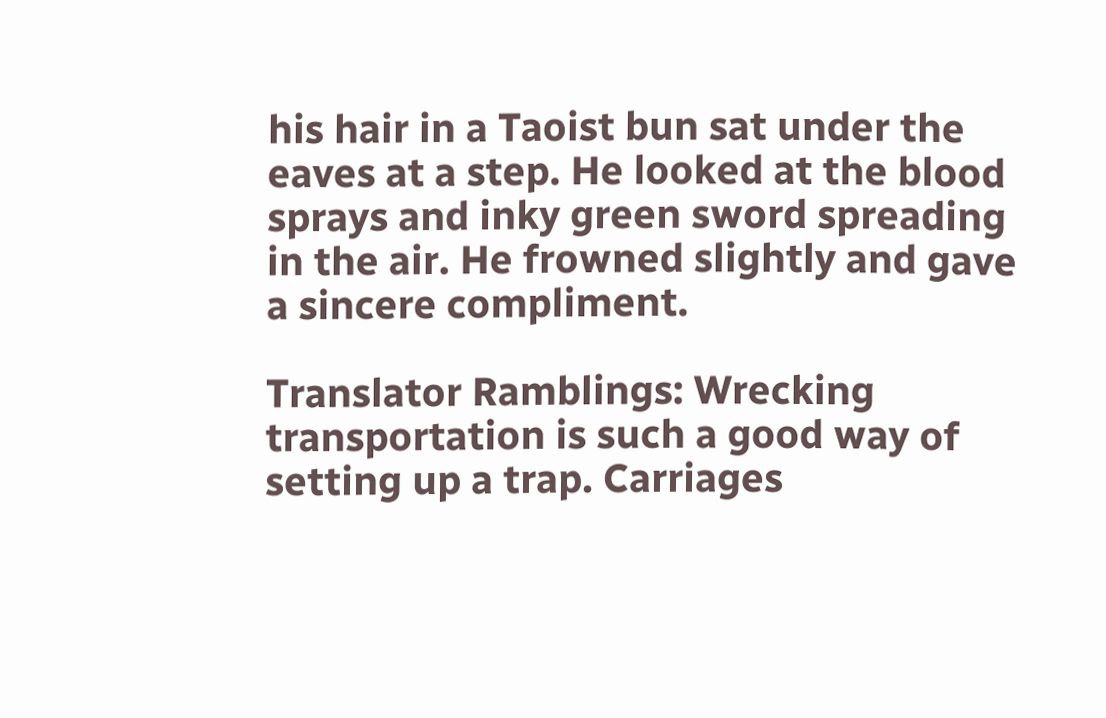his hair in a Taoist bun sat under the eaves at a step. He looked at the blood sprays and inky green sword spreading in the air. He frowned slightly and gave a sincere compliment.

Translator Ramblings: Wrecking transportation is such a good way of setting up a trap. Carriages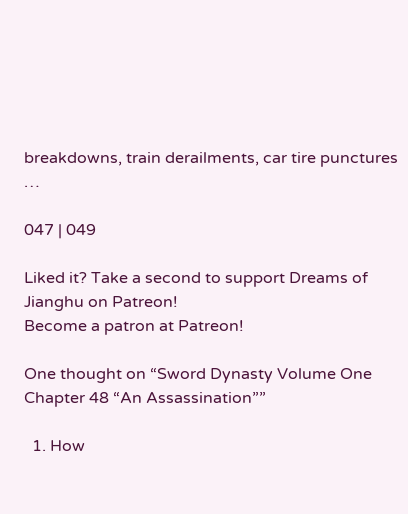breakdowns, train derailments, car tire punctures …

047 | 049

Liked it? Take a second to support Dreams of Jianghu on Patreon!
Become a patron at Patreon!

One thought on “Sword Dynasty Volume One Chapter 48 “An Assassination””

  1. How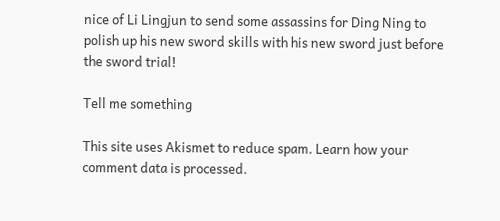nice of Li Lingjun to send some assassins for Ding Ning to polish up his new sword skills with his new sword just before the sword trial!

Tell me something

This site uses Akismet to reduce spam. Learn how your comment data is processed.